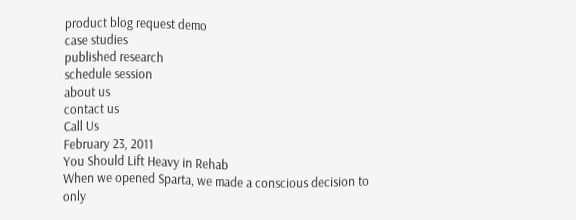product blog request demo
case studies
published research
schedule session
about us
contact us
Call Us
February 23, 2011
You Should Lift Heavy in Rehab
When we opened Sparta, we made a conscious decision to only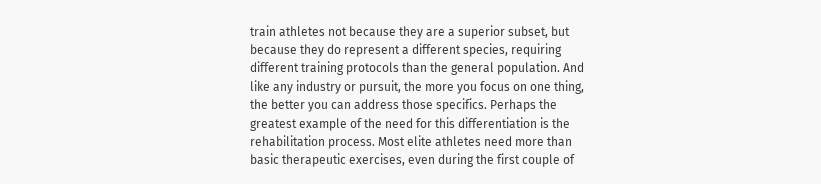train athletes not because they are a superior subset, but because they do represent a different species, requiring different training protocols than the general population. And like any industry or pursuit, the more you focus on one thing, the better you can address those specifics. Perhaps the greatest example of the need for this differentiation is the rehabilitation process. Most elite athletes need more than basic therapeutic exercises, even during the first couple of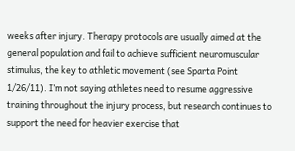weeks after injury. Therapy protocols are usually aimed at the general population and fail to achieve sufficient neuromuscular stimulus, the key to athletic movement (see Sparta Point 1/26/11). I’m not saying athletes need to resume aggressive training throughout the injury process, but research continues to support the need for heavier exercise that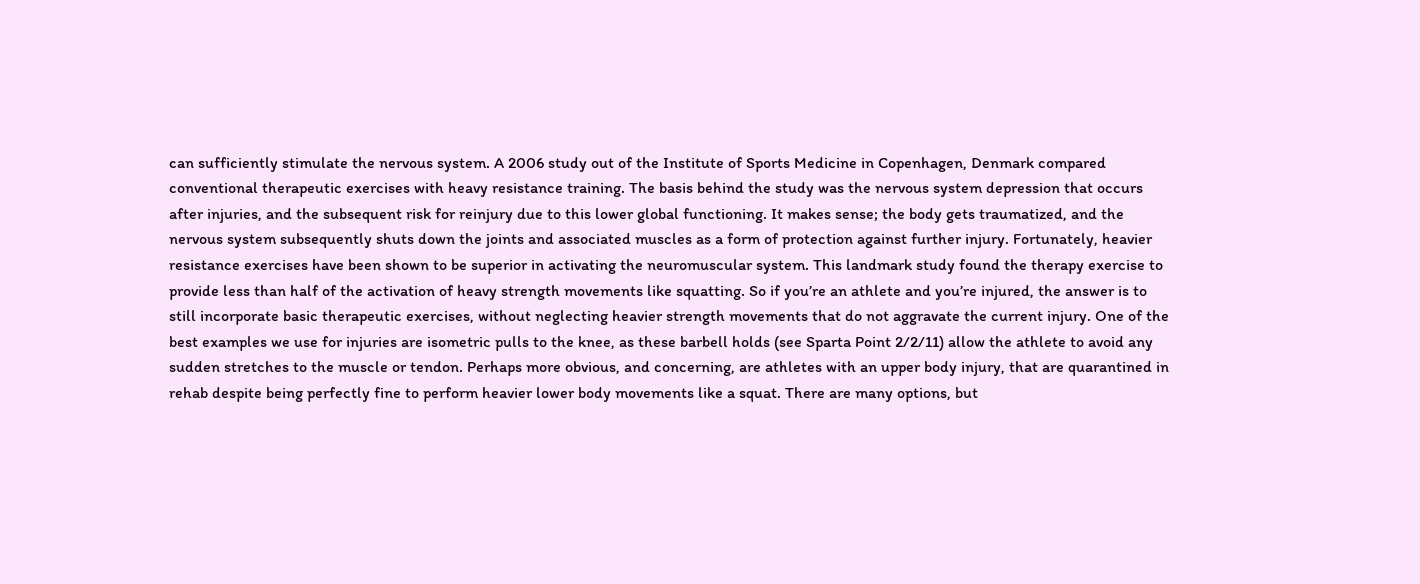can sufficiently stimulate the nervous system. A 2006 study out of the Institute of Sports Medicine in Copenhagen, Denmark compared conventional therapeutic exercises with heavy resistance training. The basis behind the study was the nervous system depression that occurs after injuries, and the subsequent risk for reinjury due to this lower global functioning. It makes sense; the body gets traumatized, and the nervous system subsequently shuts down the joints and associated muscles as a form of protection against further injury. Fortunately, heavier resistance exercises have been shown to be superior in activating the neuromuscular system. This landmark study found the therapy exercise to provide less than half of the activation of heavy strength movements like squatting. So if you’re an athlete and you’re injured, the answer is to still incorporate basic therapeutic exercises, without neglecting heavier strength movements that do not aggravate the current injury. One of the best examples we use for injuries are isometric pulls to the knee, as these barbell holds (see Sparta Point 2/2/11) allow the athlete to avoid any sudden stretches to the muscle or tendon. Perhaps more obvious, and concerning, are athletes with an upper body injury, that are quarantined in rehab despite being perfectly fine to perform heavier lower body movements like a squat. There are many options, but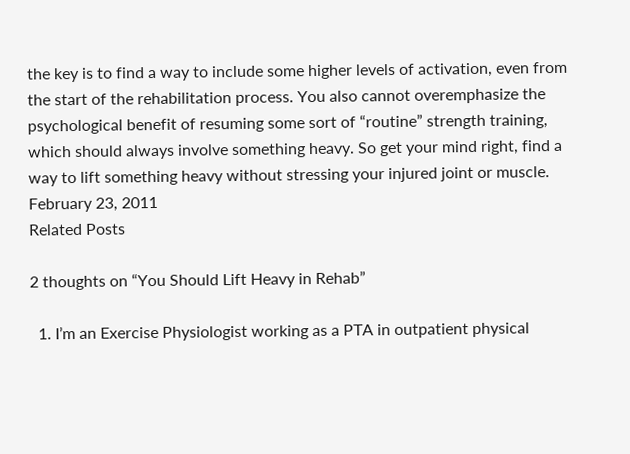the key is to find a way to include some higher levels of activation, even from the start of the rehabilitation process. You also cannot overemphasize the psychological benefit of resuming some sort of “routine” strength training, which should always involve something heavy. So get your mind right, find a way to lift something heavy without stressing your injured joint or muscle.
February 23, 2011
Related Posts

2 thoughts on “You Should Lift Heavy in Rehab”

  1. I’m an Exercise Physiologist working as a PTA in outpatient physical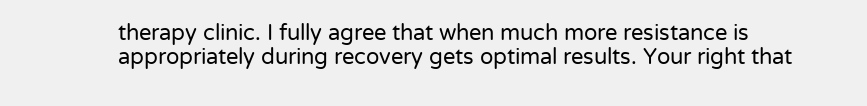therapy clinic. I fully agree that when much more resistance is appropriately during recovery gets optimal results. Your right that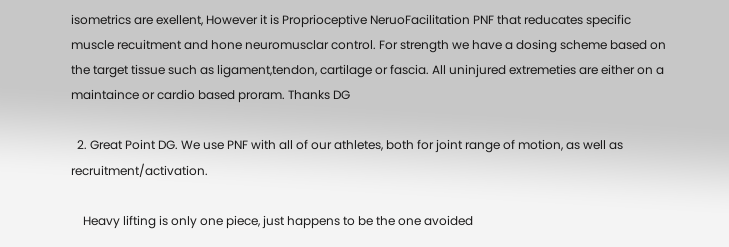isometrics are exellent, However it is Proprioceptive NeruoFacilitation PNF that reducates specific muscle recuitment and hone neuromusclar control. For strength we have a dosing scheme based on the target tissue such as ligament,tendon, cartilage or fascia. All uninjured extremeties are either on a maintaince or cardio based proram. Thanks DG

  2. Great Point DG. We use PNF with all of our athletes, both for joint range of motion, as well as recruitment/activation.

    Heavy lifting is only one piece, just happens to be the one avoided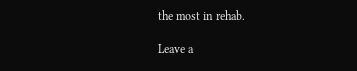the most in rehab.

Leave a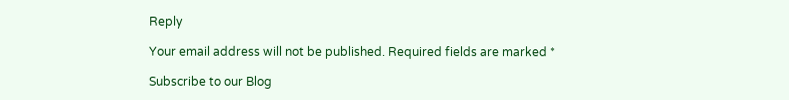Reply

Your email address will not be published. Required fields are marked *

Subscribe to our Blog